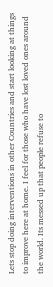Lets stop doing interventions in other Countries and start looking at things to improve here at home. I feel for those who have lost loved ones around the world. Its messed up that people refuse to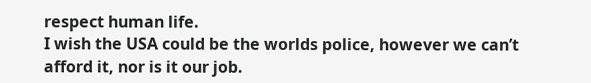respect human life.
I wish the USA could be the worlds police, however we can’t afford it, nor is it our job.